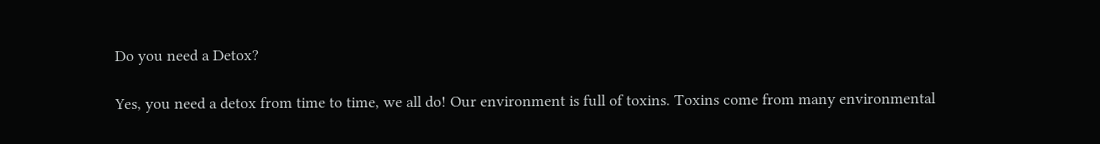Do you need a Detox?

Yes, you need a detox from time to time, we all do! Our environment is full of toxins. Toxins come from many environmental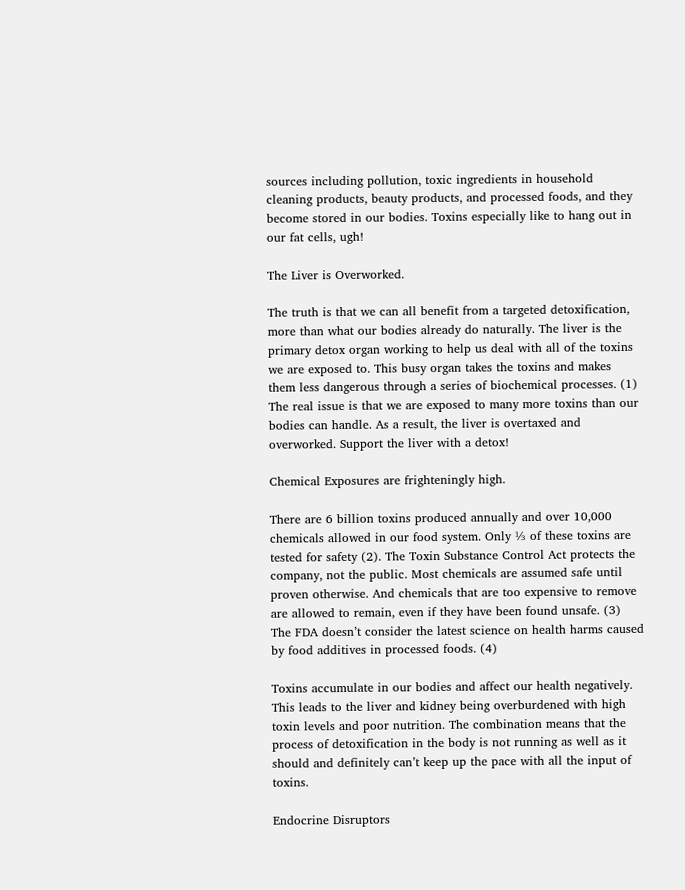sources including pollution, toxic ingredients in household cleaning products, beauty products, and processed foods, and they become stored in our bodies. Toxins especially like to hang out in our fat cells, ugh!

The Liver is Overworked.

The truth is that we can all benefit from a targeted detoxification, more than what our bodies already do naturally. The liver is the primary detox organ working to help us deal with all of the toxins we are exposed to. This busy organ takes the toxins and makes them less dangerous through a series of biochemical processes. (1) The real issue is that we are exposed to many more toxins than our bodies can handle. As a result, the liver is overtaxed and overworked. Support the liver with a detox!

Chemical Exposures are frighteningly high.

There are 6 billion toxins produced annually and over 10,000 chemicals allowed in our food system. Only ⅓ of these toxins are tested for safety (2). The Toxin Substance Control Act protects the company, not the public. Most chemicals are assumed safe until proven otherwise. And chemicals that are too expensive to remove are allowed to remain, even if they have been found unsafe. (3) The FDA doesn’t consider the latest science on health harms caused by food additives in processed foods. (4)

Toxins accumulate in our bodies and affect our health negatively. This leads to the liver and kidney being overburdened with high toxin levels and poor nutrition. The combination means that the process of detoxification in the body is not running as well as it should and definitely can’t keep up the pace with all the input of toxins.

Endocrine Disruptors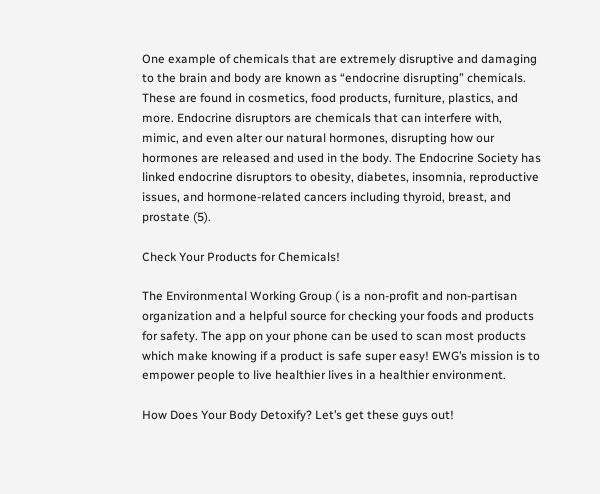One example of chemicals that are extremely disruptive and damaging to the brain and body are known as “endocrine disrupting” chemicals. These are found in cosmetics, food products, furniture, plastics, and more. Endocrine disruptors are chemicals that can interfere with, mimic, and even alter our natural hormones, disrupting how our hormones are released and used in the body. The Endocrine Society has linked endocrine disruptors to obesity, diabetes, insomnia, reproductive issues, and hormone-related cancers including thyroid, breast, and prostate (5).

Check Your Products for Chemicals!

The Environmental Working Group ( is a non-profit and non-partisan organization and a helpful source for checking your foods and products for safety. The app on your phone can be used to scan most products which make knowing if a product is safe super easy! EWG’s mission is to empower people to live healthier lives in a healthier environment.

How Does Your Body Detoxify? Let’s get these guys out!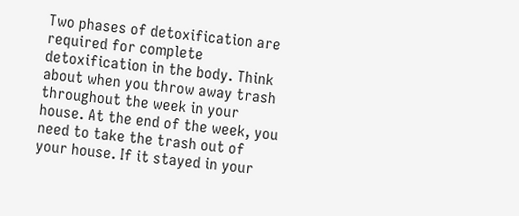Two phases of detoxification are required for complete detoxification in the body. Think about when you throw away trash throughout the week in your house. At the end of the week, you need to take the trash out of your house. If it stayed in your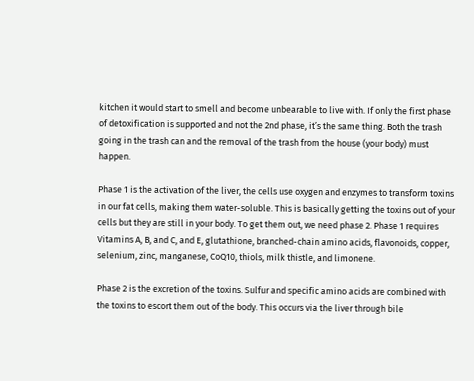kitchen it would start to smell and become unbearable to live with. If only the first phase of detoxification is supported and not the 2nd phase, it’s the same thing. Both the trash going in the trash can and the removal of the trash from the house (your body) must happen.

Phase 1 is the activation of the liver, the cells use oxygen and enzymes to transform toxins in our fat cells, making them water-soluble. This is basically getting the toxins out of your cells but they are still in your body. To get them out, we need phase 2. Phase 1 requires Vitamins A, B, and C, and E, glutathione, branched-chain amino acids, flavonoids, copper, selenium, zinc, manganese, CoQ10, thiols, milk thistle, and limonene.

Phase 2 is the excretion of the toxins. Sulfur and specific amino acids are combined with the toxins to escort them out of the body. This occurs via the liver through bile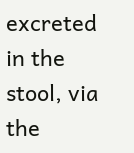excreted in the stool, via the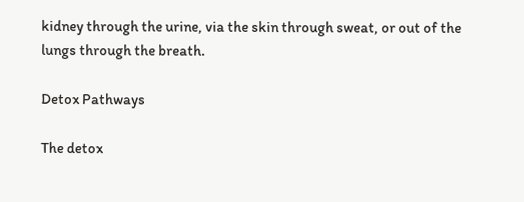kidney through the urine, via the skin through sweat, or out of the lungs through the breath.

Detox Pathways

The detox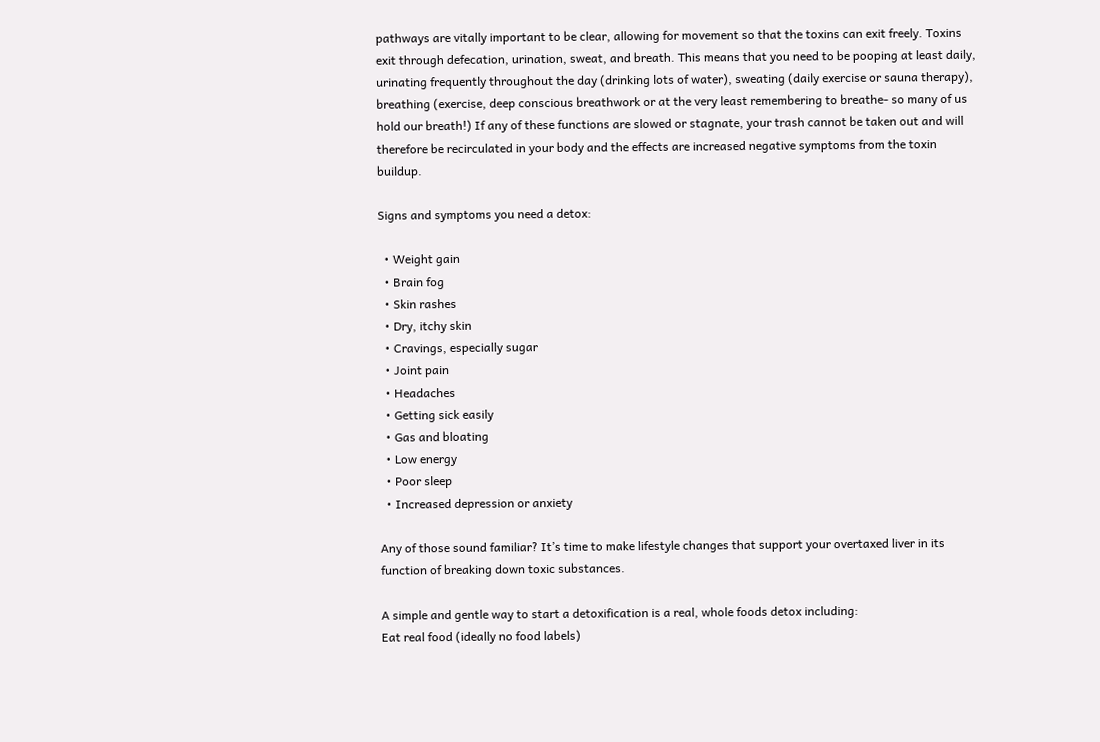pathways are vitally important to be clear, allowing for movement so that the toxins can exit freely. Toxins exit through defecation, urination, sweat, and breath. This means that you need to be pooping at least daily, urinating frequently throughout the day (drinking lots of water), sweating (daily exercise or sauna therapy), breathing (exercise, deep conscious breathwork or at the very least remembering to breathe- so many of us hold our breath!) If any of these functions are slowed or stagnate, your trash cannot be taken out and will therefore be recirculated in your body and the effects are increased negative symptoms from the toxin buildup.

Signs and symptoms you need a detox:

  • Weight gain
  • Brain fog
  • Skin rashes
  • Dry, itchy skin
  • Cravings, especially sugar
  • Joint pain
  • Headaches
  • Getting sick easily
  • Gas and bloating
  • Low energy
  • Poor sleep
  • Increased depression or anxiety

Any of those sound familiar? It’s time to make lifestyle changes that support your overtaxed liver in its function of breaking down toxic substances.

A simple and gentle way to start a detoxification is a real, whole foods detox including:
Eat real food (ideally no food labels)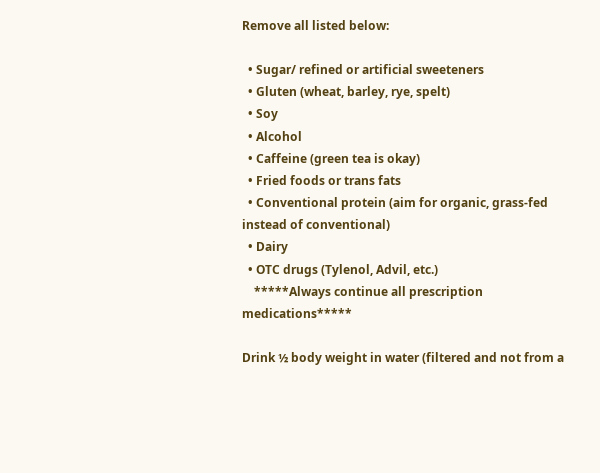Remove all listed below:

  • Sugar/ refined or artificial sweeteners
  • Gluten (wheat, barley, rye, spelt)
  • Soy
  • Alcohol
  • Caffeine (green tea is okay)
  • Fried foods or trans fats
  • Conventional protein (aim for organic, grass-fed instead of conventional)
  • Dairy
  • OTC drugs (Tylenol, Advil, etc.)
    *****Always continue all prescription medications*****

Drink ½ body weight in water (filtered and not from a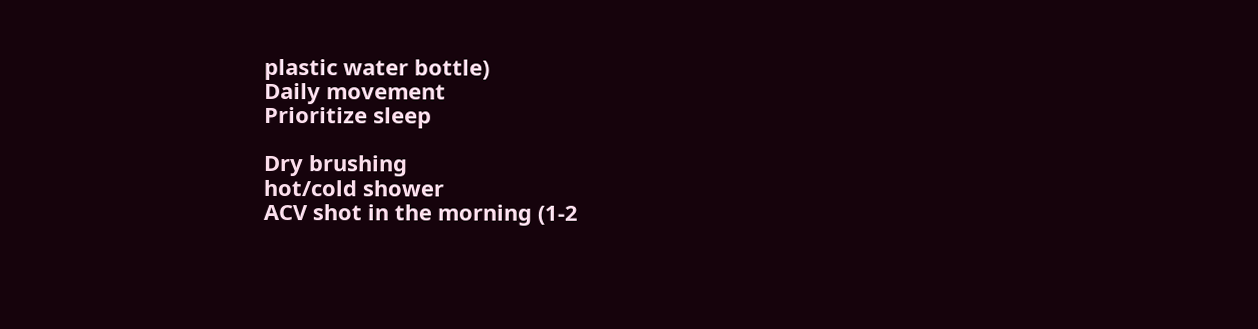plastic water bottle)
Daily movement
Prioritize sleep

Dry brushing
hot/cold shower
ACV shot in the morning (1-2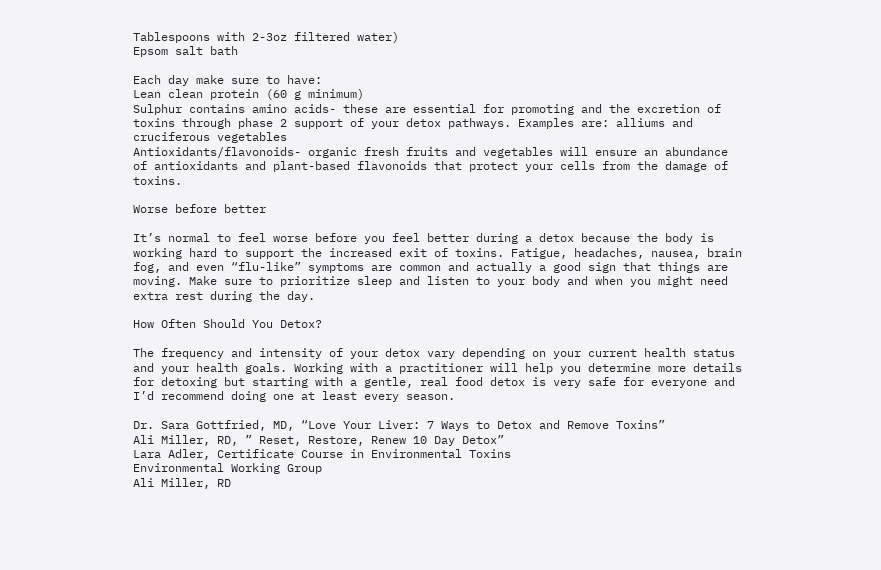Tablespoons with 2-3oz filtered water)
Epsom salt bath

Each day make sure to have:
Lean clean protein (60 g minimum)
Sulphur contains amino acids- these are essential for promoting and the excretion of toxins through phase 2 support of your detox pathways. Examples are: alliums and cruciferous vegetables
Antioxidants/flavonoids- organic fresh fruits and vegetables will ensure an abundance of antioxidants and plant-based flavonoids that protect your cells from the damage of toxins.

Worse before better

It’s normal to feel worse before you feel better during a detox because the body is working hard to support the increased exit of toxins. Fatigue, headaches, nausea, brain fog, and even “flu-like” symptoms are common and actually a good sign that things are moving. Make sure to prioritize sleep and listen to your body and when you might need extra rest during the day.

How Often Should You Detox?

The frequency and intensity of your detox vary depending on your current health status and your health goals. Working with a practitioner will help you determine more details for detoxing but starting with a gentle, real food detox is very safe for everyone and I’d recommend doing one at least every season.

Dr. Sara Gottfried, MD, “Love Your Liver: 7 Ways to Detox and Remove Toxins”
Ali Miller, RD, ” Reset, Restore, Renew 10 Day Detox”
Lara Adler, Certificate Course in Environmental Toxins
Environmental Working Group
Ali Miller, RD